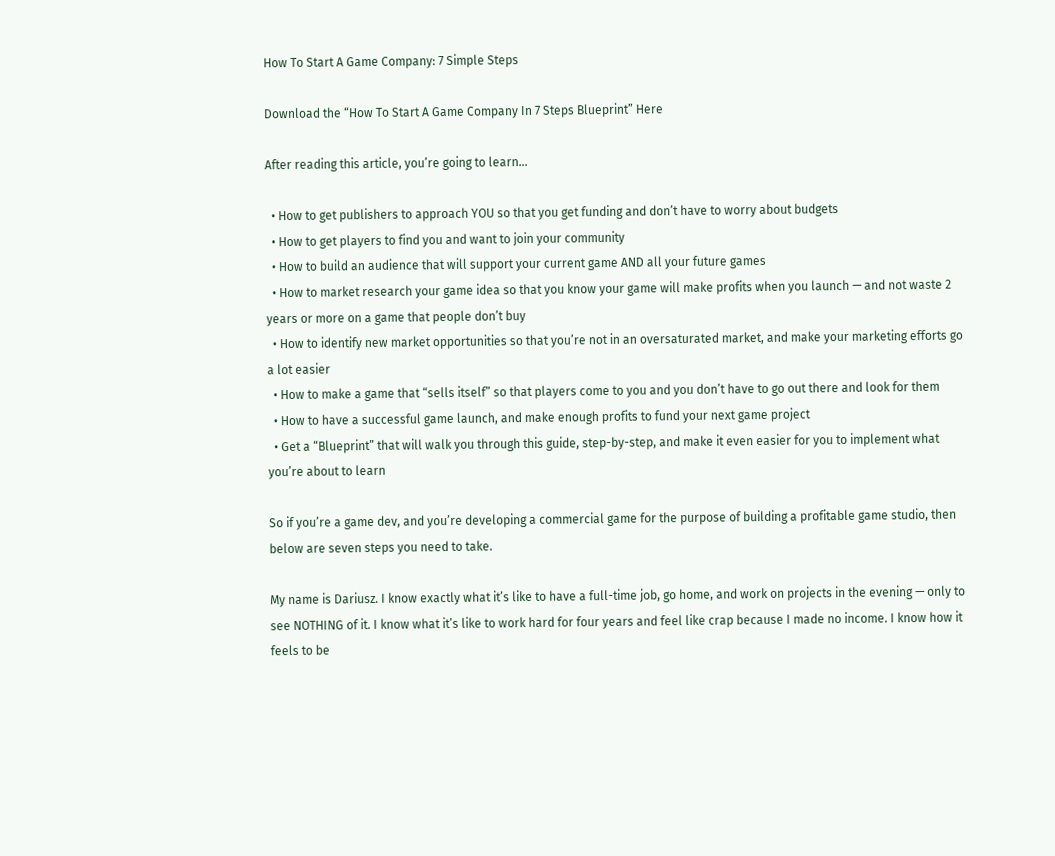How To Start A Game Company: 7 Simple Steps

Download the “How To Start A Game Company In 7 Steps Blueprint” Here

After reading this article, you’re going to learn...

  • How to get publishers to approach YOU so that you get funding and don’t have to worry about budgets
  • How to get players to find you and want to join your community
  • How to build an audience that will support your current game AND all your future games
  • How to market research your game idea so that you know your game will make profits when you launch — and not waste 2 years or more on a game that people don’t buy
  • How to identify new market opportunities so that you’re not in an oversaturated market, and make your marketing efforts go a lot easier
  • How to make a game that “sells itself” so that players come to you and you don’t have to go out there and look for them
  • How to have a successful game launch, and make enough profits to fund your next game project
  • Get a “Blueprint” that will walk you through this guide, step-by-step, and make it even easier for you to implement what you’re about to learn

So if you’re a game dev, and you’re developing a commercial game for the purpose of building a profitable game studio, then below are seven steps you need to take.

My name is Dariusz. I know exactly what it’s like to have a full-time job, go home, and work on projects in the evening — only to see NOTHING of it. I know what it’s like to work hard for four years and feel like crap because I made no income. I know how it feels to be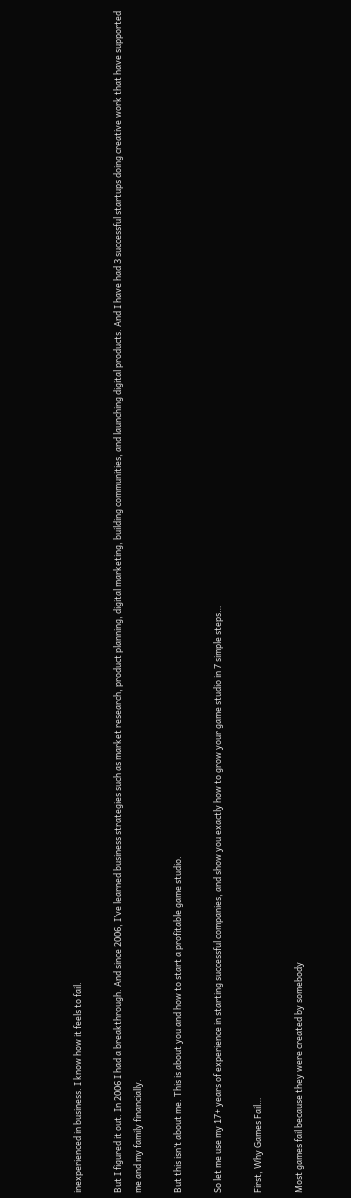inexperienced in business. I know how it feels to fail.

But I figured it out. In 2006 I had a breakthrough. And since 2006, I’ve learned business strategies such as market research, product planning, digital marketing, building communities, and launching digital products. And I have had 3 successful startups doing creative work that have supported me and my family financially.

But this isn’t about me. This is about you and how to start a profitable game studio.

So let me use my 17+ years of experience in starting successful companies, and show you exactly how to grow your game studio in 7 simple steps…

First, Why Games Fail…

Most games fail because they were created by somebody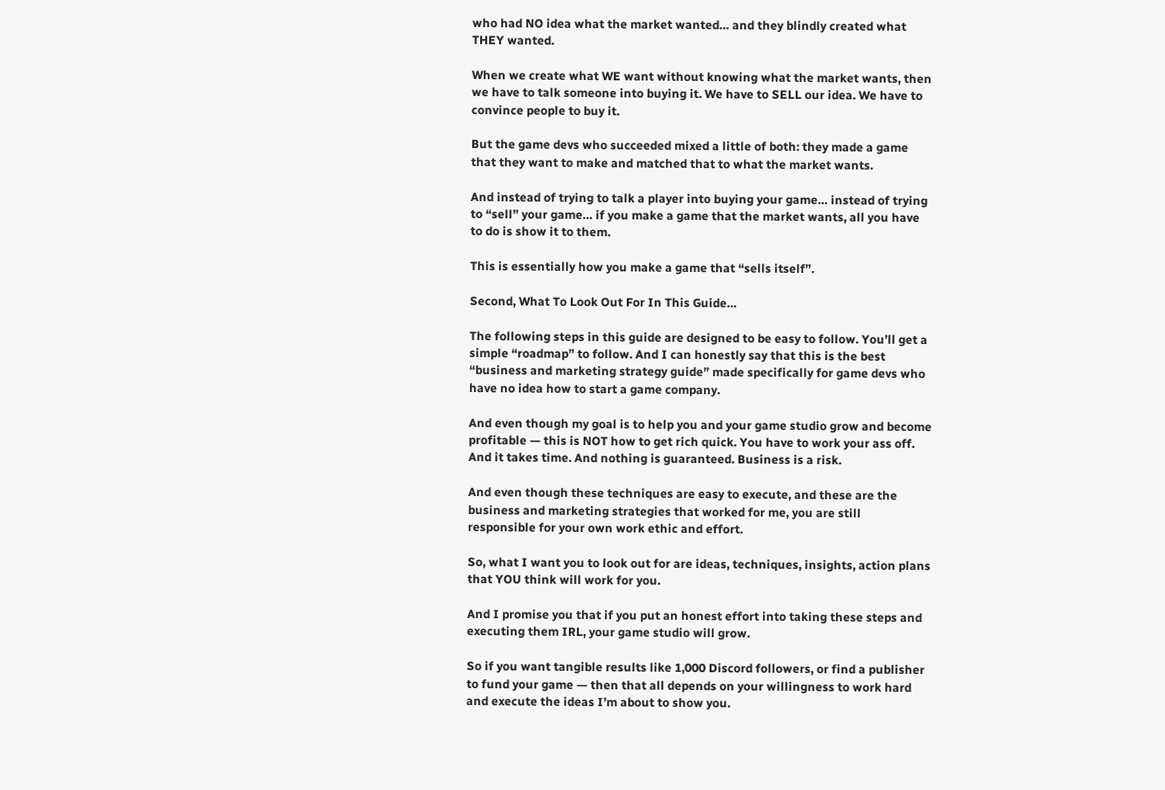who had NO idea what the market wanted… and they blindly created what THEY wanted.

When we create what WE want without knowing what the market wants, then we have to talk someone into buying it. We have to SELL our idea. We have to convince people to buy it.

But the game devs who succeeded mixed a little of both: they made a game that they want to make and matched that to what the market wants.

And instead of trying to talk a player into buying your game… instead of trying to “sell” your game… if you make a game that the market wants, all you have to do is show it to them.

This is essentially how you make a game that “sells itself”.

Second, What To Look Out For In This Guide…

The following steps in this guide are designed to be easy to follow. You’ll get a simple “roadmap” to follow. And I can honestly say that this is the best “business and marketing strategy guide” made specifically for game devs who have no idea how to start a game company.

And even though my goal is to help you and your game studio grow and become profitable — this is NOT how to get rich quick. You have to work your ass off. And it takes time. And nothing is guaranteed. Business is a risk.

And even though these techniques are easy to execute, and these are the business and marketing strategies that worked for me, you are still responsible for your own work ethic and effort.

So, what I want you to look out for are ideas, techniques, insights, action plans that YOU think will work for you.

And I promise you that if you put an honest effort into taking these steps and executing them IRL, your game studio will grow.

So if you want tangible results like 1,000 Discord followers, or find a publisher to fund your game — then that all depends on your willingness to work hard and execute the ideas I’m about to show you.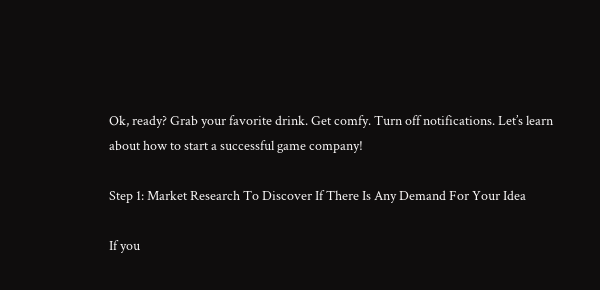Ok, ready? Grab your favorite drink. Get comfy. Turn off notifications. Let’s learn about how to start a successful game company!

Step 1: Market Research To Discover If There Is Any Demand For Your Idea

If you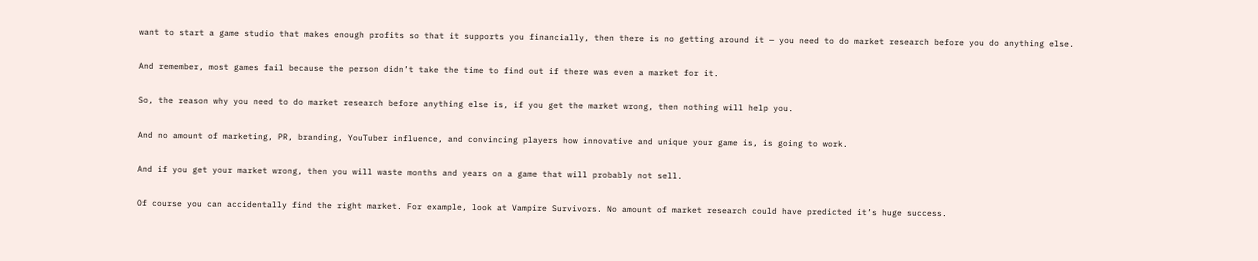want to start a game studio that makes enough profits so that it supports you financially, then there is no getting around it — you need to do market research before you do anything else.

And remember, most games fail because the person didn’t take the time to find out if there was even a market for it.

So, the reason why you need to do market research before anything else is, if you get the market wrong, then nothing will help you.

And no amount of marketing, PR, branding, YouTuber influence, and convincing players how innovative and unique your game is, is going to work.

And if you get your market wrong, then you will waste months and years on a game that will probably not sell.

Of course you can accidentally find the right market. For example, look at Vampire Survivors. No amount of market research could have predicted it’s huge success.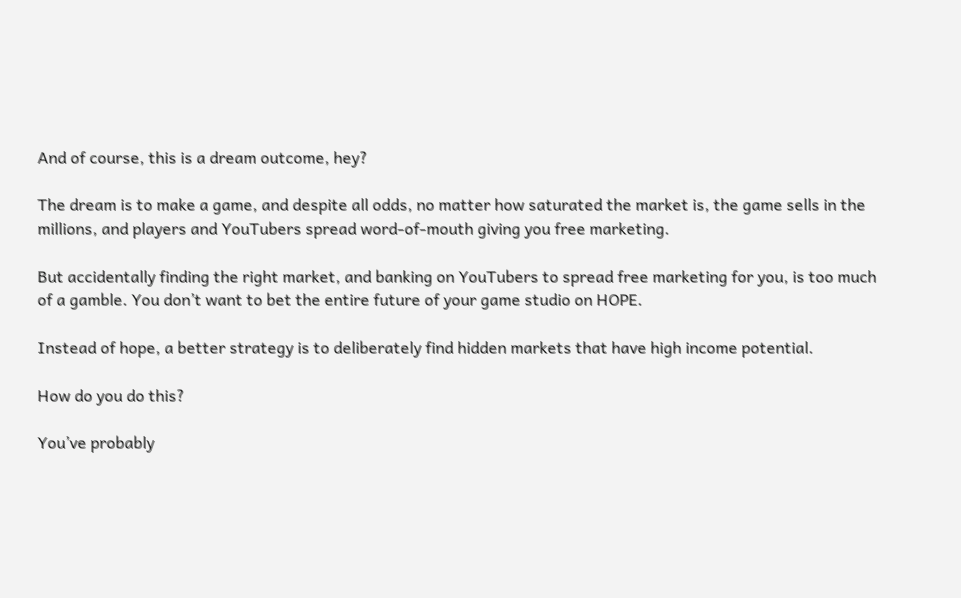And of course, this is a dream outcome, hey?

The dream is to make a game, and despite all odds, no matter how saturated the market is, the game sells in the millions, and players and YouTubers spread word-of-mouth giving you free marketing.

But accidentally finding the right market, and banking on YouTubers to spread free marketing for you, is too much of a gamble. You don’t want to bet the entire future of your game studio on HOPE.

Instead of hope, a better strategy is to deliberately find hidden markets that have high income potential.

How do you do this?

You’ve probably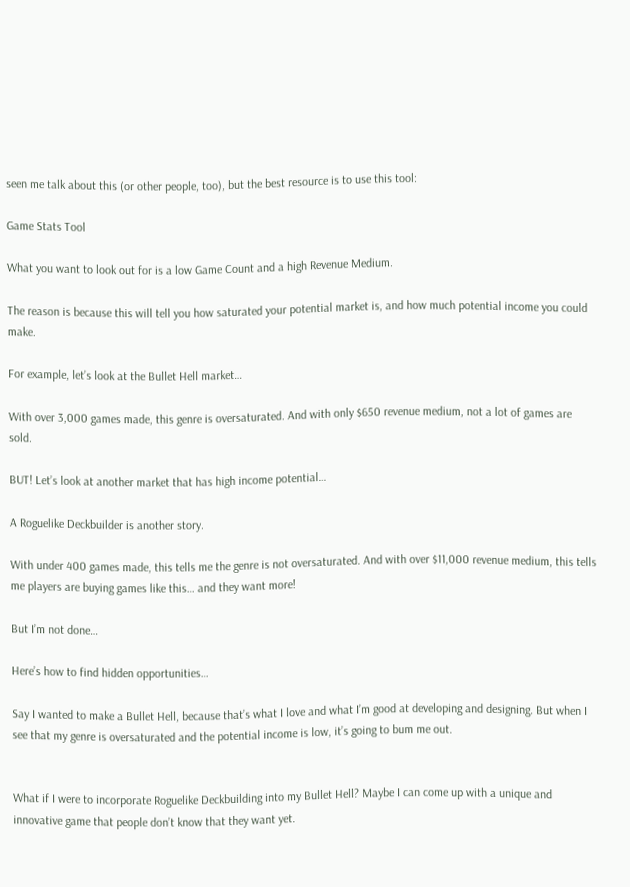seen me talk about this (or other people, too), but the best resource is to use this tool:

Game Stats Tool

What you want to look out for is a low Game Count and a high Revenue Medium.

The reason is because this will tell you how saturated your potential market is, and how much potential income you could make.

For example, let’s look at the Bullet Hell market…

With over 3,000 games made, this genre is oversaturated. And with only $650 revenue medium, not a lot of games are sold.

BUT! Let’s look at another market that has high income potential…

A Roguelike Deckbuilder is another story.

With under 400 games made, this tells me the genre is not oversaturated. And with over $11,000 revenue medium, this tells me players are buying games like this… and they want more!

But I’m not done…

Here’s how to find hidden opportunities…

Say I wanted to make a Bullet Hell, because that’s what I love and what I’m good at developing and designing. But when I see that my genre is oversaturated and the potential income is low, it’s going to bum me out.


What if I were to incorporate Roguelike Deckbuilding into my Bullet Hell? Maybe I can come up with a unique and innovative game that people don’t know that they want yet.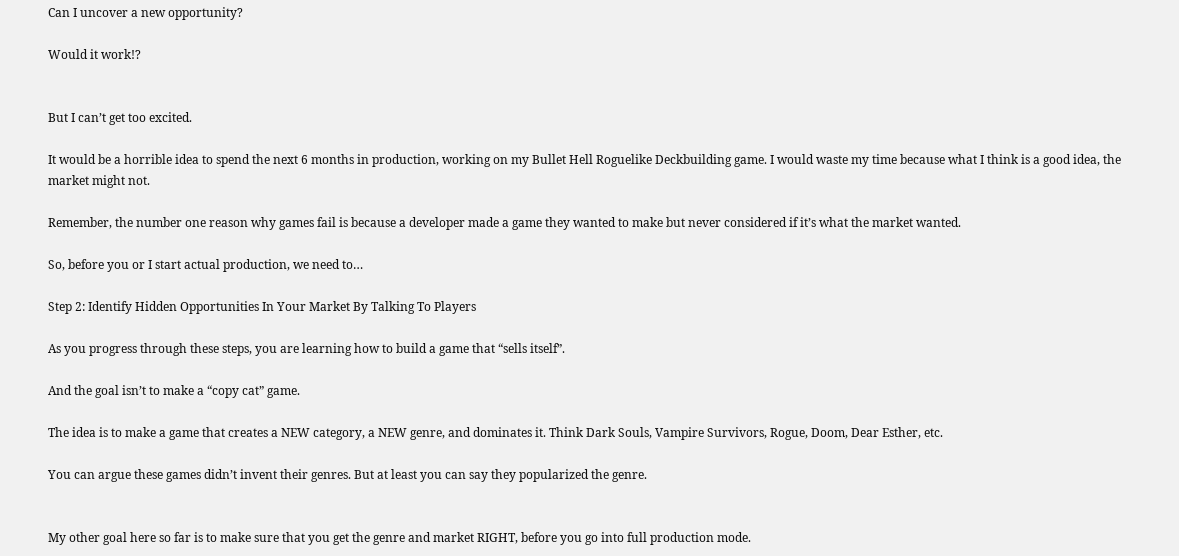Can I uncover a new opportunity?

Would it work!?


But I can’t get too excited.

It would be a horrible idea to spend the next 6 months in production, working on my Bullet Hell Roguelike Deckbuilding game. I would waste my time because what I think is a good idea, the market might not.

Remember, the number one reason why games fail is because a developer made a game they wanted to make but never considered if it’s what the market wanted.

So, before you or I start actual production, we need to…

Step 2: Identify Hidden Opportunities In Your Market By Talking To Players

As you progress through these steps, you are learning how to build a game that “sells itself”.

And the goal isn’t to make a “copy cat” game.

The idea is to make a game that creates a NEW category, a NEW genre, and dominates it. Think Dark Souls, Vampire Survivors, Rogue, Doom, Dear Esther, etc.

You can argue these games didn’t invent their genres. But at least you can say they popularized the genre.


My other goal here so far is to make sure that you get the genre and market RIGHT, before you go into full production mode.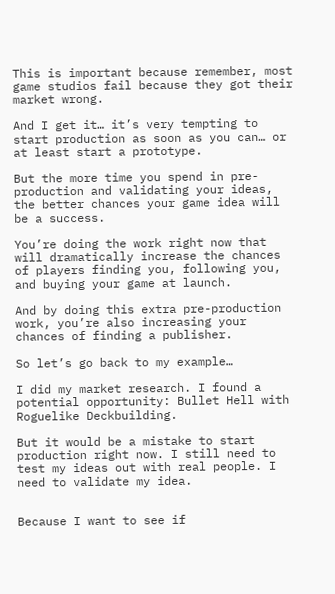This is important because remember, most game studios fail because they got their market wrong.

And I get it… it’s very tempting to start production as soon as you can… or at least start a prototype.

But the more time you spend in pre-production and validating your ideas, the better chances your game idea will be a success.

You’re doing the work right now that will dramatically increase the chances of players finding you, following you, and buying your game at launch.

And by doing this extra pre-production work, you’re also increasing your chances of finding a publisher.

So let’s go back to my example…

I did my market research. I found a potential opportunity: Bullet Hell with Roguelike Deckbuilding.

But it would be a mistake to start production right now. I still need to test my ideas out with real people. I need to validate my idea.


Because I want to see if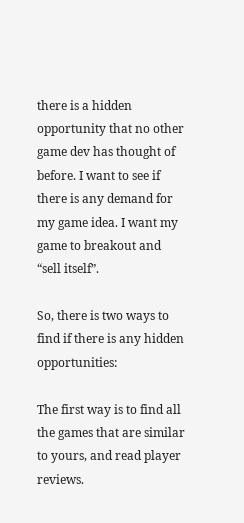there is a hidden opportunity that no other game dev has thought of before. I want to see if there is any demand for my game idea. I want my game to breakout and “sell itself”.

So, there is two ways to find if there is any hidden opportunities:

The first way is to find all the games that are similar to yours, and read player reviews.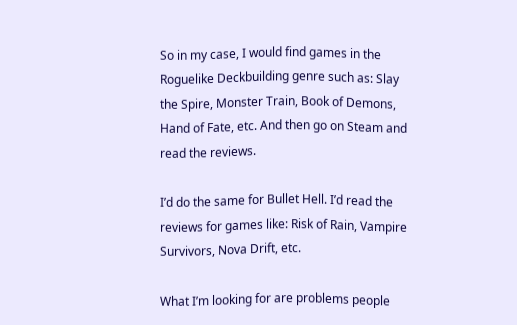So in my case, I would find games in the Roguelike Deckbuilding genre such as: Slay the Spire, Monster Train, Book of Demons, Hand of Fate, etc. And then go on Steam and read the reviews.

I’d do the same for Bullet Hell. I’d read the reviews for games like: Risk of Rain, Vampire Survivors, Nova Drift, etc.

What I’m looking for are problems people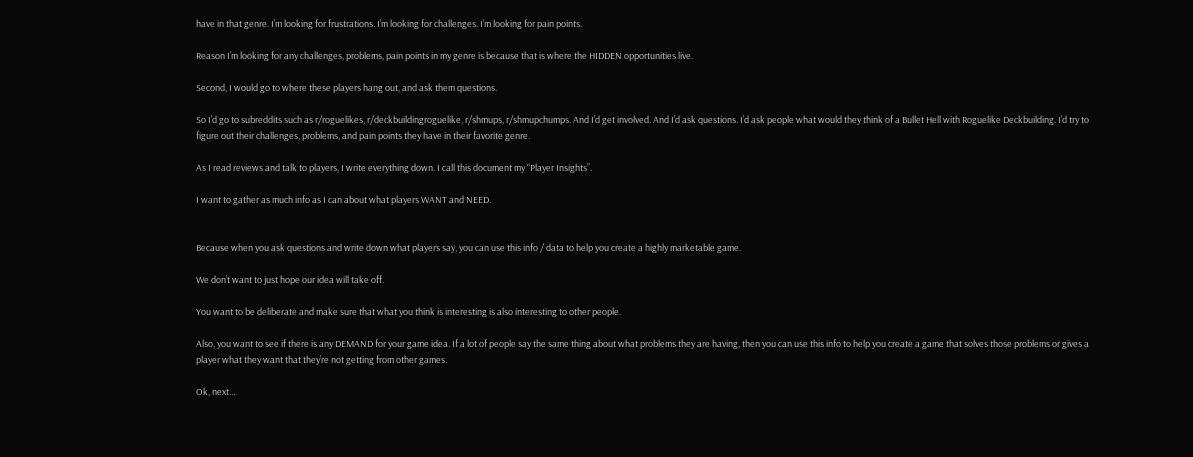have in that genre. I’m looking for frustrations. I’m looking for challenges. I’m looking for pain points.

Reason I’m looking for any challenges, problems, pain points in my genre is because that is where the HIDDEN opportunities live.

Second, I would go to where these players hang out, and ask them questions.

So I’d go to subreddits such as r/roguelikes, r/deckbuildingroguelike, r/shmups, r/shmupchumps. And I’d get involved. And I’d ask questions. I’d ask people what would they think of a Bullet Hell with Roguelike Deckbuilding. I’d try to figure out their challenges, problems, and pain points they have in their favorite genre.

As I read reviews and talk to players, I write everything down. I call this document my “Player Insights”.

I want to gather as much info as I can about what players WANT and NEED.


Because when you ask questions and write down what players say, you can use this info / data to help you create a highly marketable game.

We don’t want to just hope our idea will take off.

You want to be deliberate and make sure that what you think is interesting is also interesting to other people.

Also, you want to see if there is any DEMAND for your game idea. If a lot of people say the same thing about what problems they are having, then you can use this info to help you create a game that solves those problems or gives a player what they want that they’re not getting from other games.

Ok, next…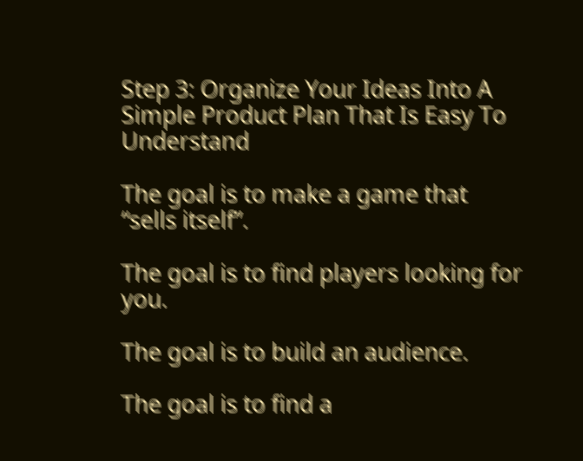Step 3: Organize Your Ideas Into A Simple Product Plan That Is Easy To Understand

The goal is to make a game that “sells itself”.

The goal is to find players looking for you.

The goal is to build an audience.

The goal is to find a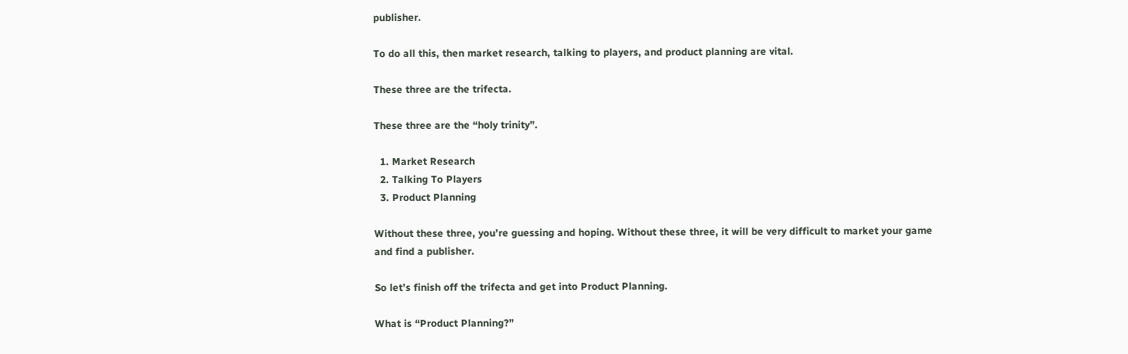publisher.

To do all this, then market research, talking to players, and product planning are vital.

These three are the trifecta.

These three are the “holy trinity”.

  1. Market Research
  2. Talking To Players
  3. Product Planning

Without these three, you’re guessing and hoping. Without these three, it will be very difficult to market your game and find a publisher.

So let’s finish off the trifecta and get into Product Planning.

What is “Product Planning?”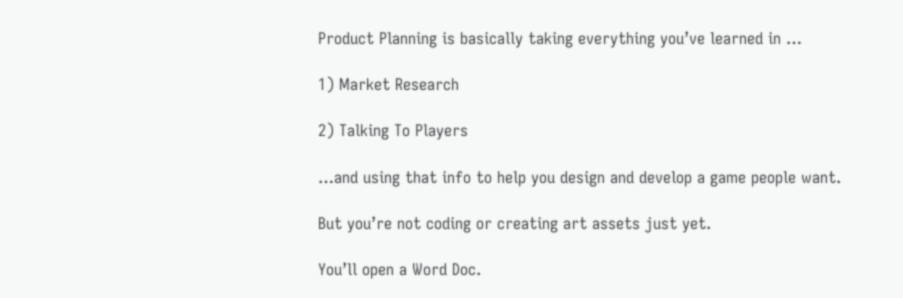Product Planning is basically taking everything you’ve learned in …

1) Market Research

2) Talking To Players

…and using that info to help you design and develop a game people want.

But you’re not coding or creating art assets just yet.

You’ll open a Word Doc.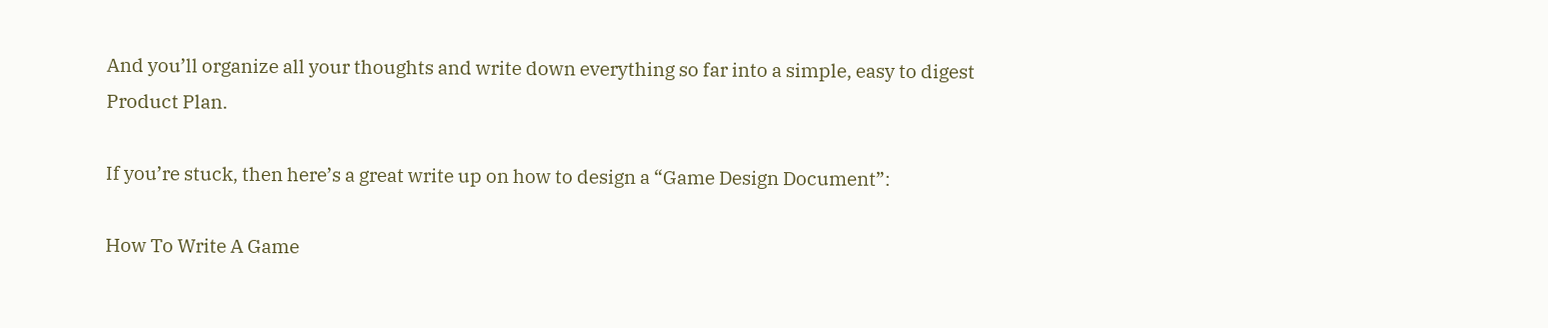And you’ll organize all your thoughts and write down everything so far into a simple, easy to digest Product Plan.

If you’re stuck, then here’s a great write up on how to design a “Game Design Document”:

How To Write A Game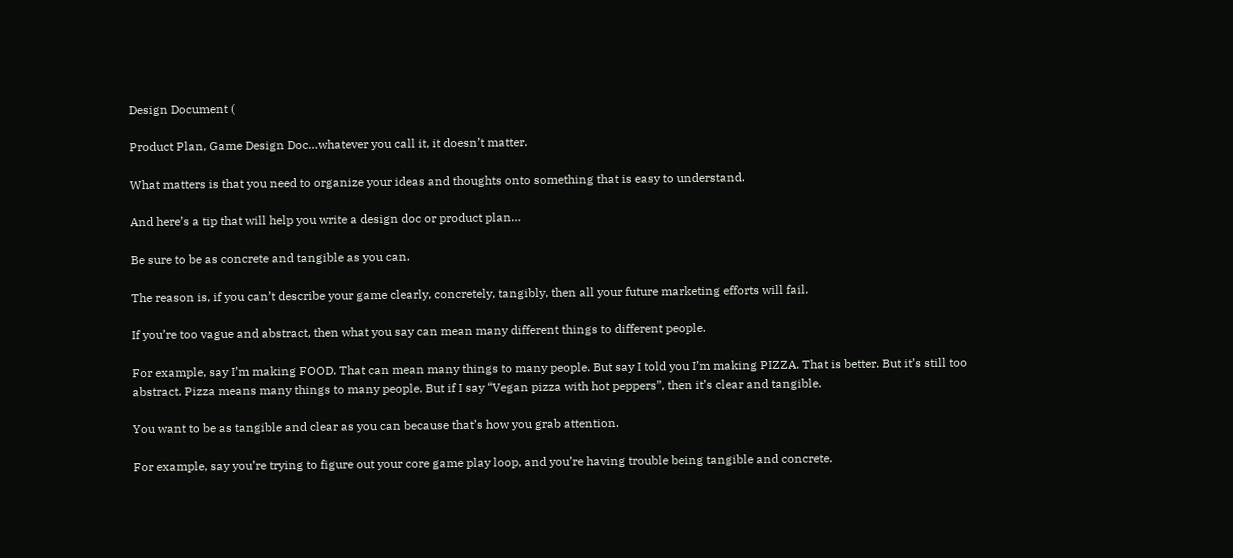Design Document (

Product Plan, Game Design Doc…whatever you call it, it doesn’t matter.

What matters is that you need to organize your ideas and thoughts onto something that is easy to understand.

And here’s a tip that will help you write a design doc or product plan…

Be sure to be as concrete and tangible as you can.

The reason is, if you can’t describe your game clearly, concretely, tangibly, then all your future marketing efforts will fail.

If you’re too vague and abstract, then what you say can mean many different things to different people.

For example, say I’m making FOOD. That can mean many things to many people. But say I told you I’m making PIZZA. That is better. But it’s still too abstract. Pizza means many things to many people. But if I say “Vegan pizza with hot peppers”, then it’s clear and tangible.

You want to be as tangible and clear as you can because that’s how you grab attention.

For example, say you’re trying to figure out your core game play loop, and you’re having trouble being tangible and concrete.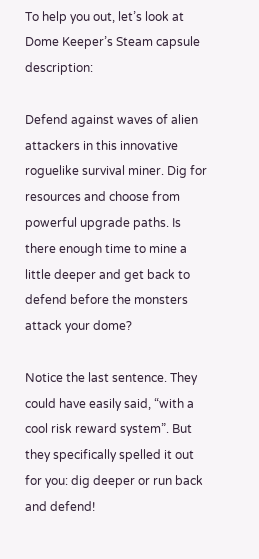To help you out, let’s look at Dome Keeper’s Steam capsule description:

Defend against waves of alien attackers in this innovative roguelike survival miner. Dig for resources and choose from powerful upgrade paths. Is there enough time to mine a little deeper and get back to defend before the monsters attack your dome?

Notice the last sentence. They could have easily said, “with a cool risk reward system”. But they specifically spelled it out for you: dig deeper or run back and defend!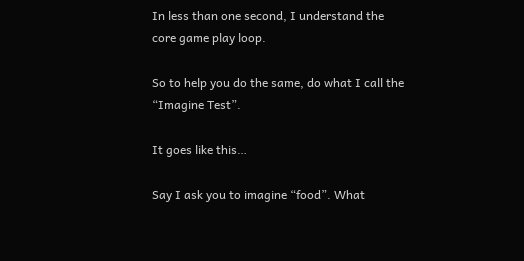In less than one second, I understand the core game play loop.

So to help you do the same, do what I call the “Imagine Test”.

It goes like this…

Say I ask you to imagine “food”. What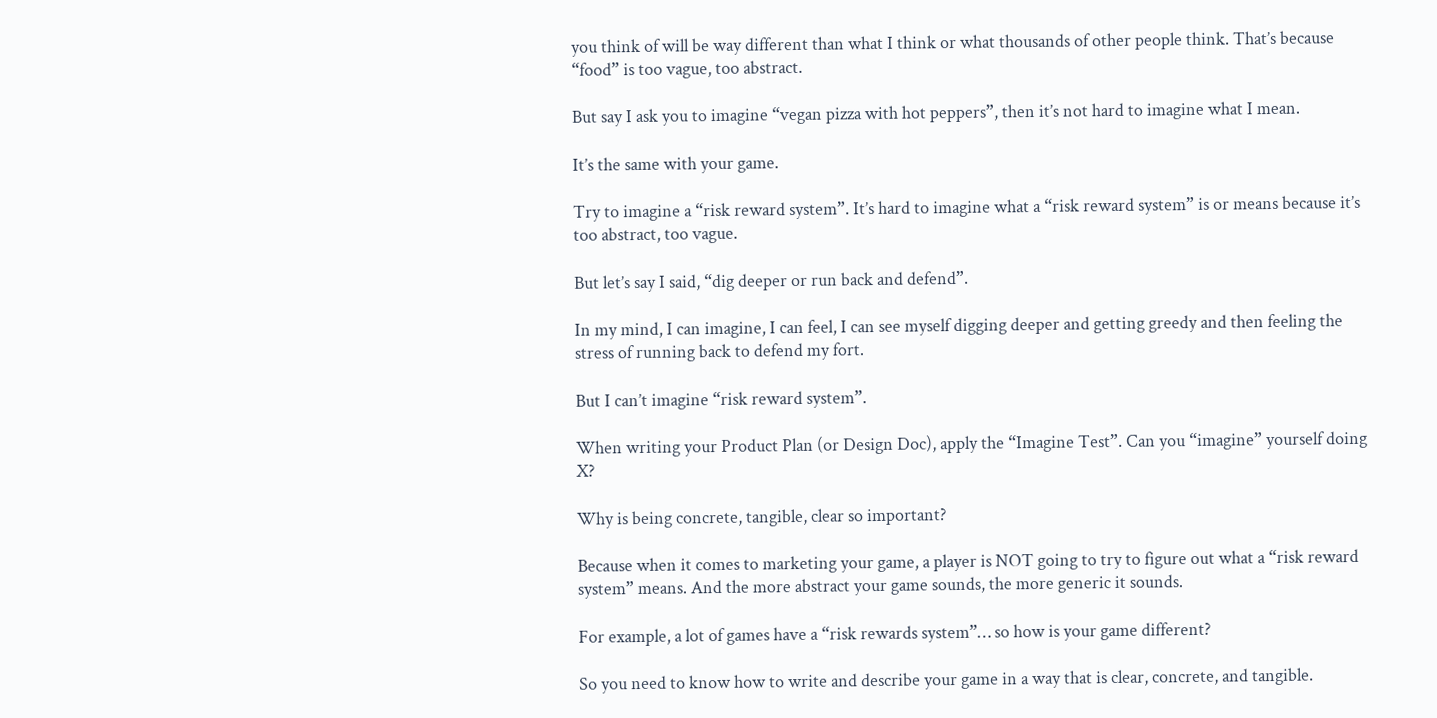you think of will be way different than what I think or what thousands of other people think. That’s because “food” is too vague, too abstract.

But say I ask you to imagine “vegan pizza with hot peppers”, then it’s not hard to imagine what I mean.

It’s the same with your game.

Try to imagine a “risk reward system”. It’s hard to imagine what a “risk reward system” is or means because it’s too abstract, too vague.

But let’s say I said, “dig deeper or run back and defend”.

In my mind, I can imagine, I can feel, I can see myself digging deeper and getting greedy and then feeling the stress of running back to defend my fort.

But I can’t imagine “risk reward system”.

When writing your Product Plan (or Design Doc), apply the “Imagine Test”. Can you “imagine” yourself doing X?

Why is being concrete, tangible, clear so important?

Because when it comes to marketing your game, a player is NOT going to try to figure out what a “risk reward system” means. And the more abstract your game sounds, the more generic it sounds.

For example, a lot of games have a “risk rewards system”… so how is your game different?

So you need to know how to write and describe your game in a way that is clear, concrete, and tangible.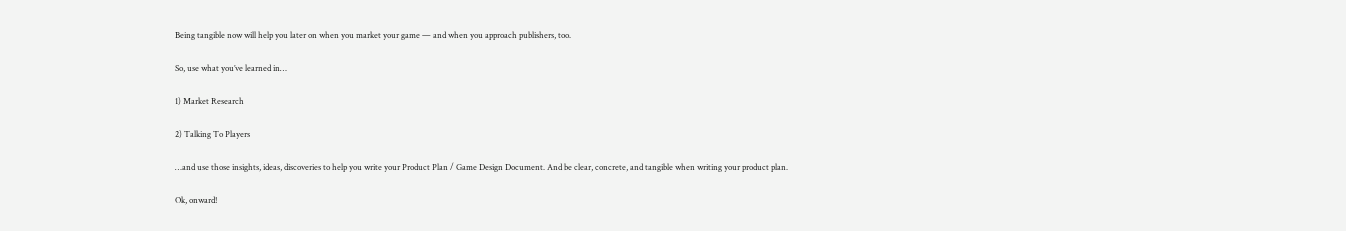Being tangible now will help you later on when you market your game — and when you approach publishers, too.

So, use what you’ve learned in…

1) Market Research

2) Talking To Players

…and use those insights, ideas, discoveries to help you write your Product Plan / Game Design Document. And be clear, concrete, and tangible when writing your product plan.

Ok, onward!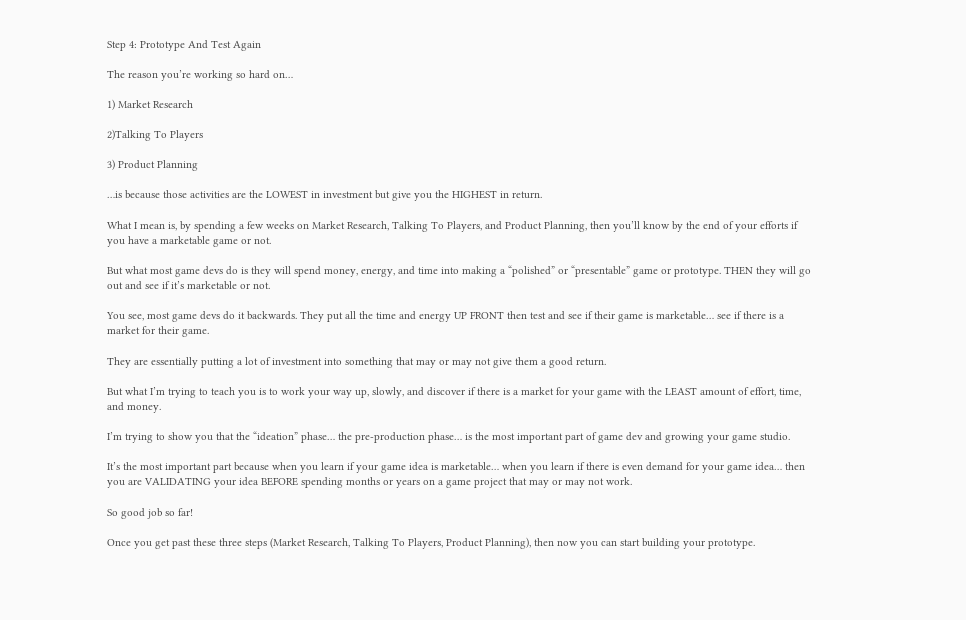Step 4: Prototype And Test Again

The reason you’re working so hard on…

1) Market Research

2)Talking To Players

3) Product Planning

…is because those activities are the LOWEST in investment but give you the HIGHEST in return.

What I mean is, by spending a few weeks on Market Research, Talking To Players, and Product Planning, then you’ll know by the end of your efforts if you have a marketable game or not.

But what most game devs do is they will spend money, energy, and time into making a “polished” or “presentable” game or prototype. THEN they will go out and see if it’s marketable or not.

You see, most game devs do it backwards. They put all the time and energy UP FRONT then test and see if their game is marketable… see if there is a market for their game.

They are essentially putting a lot of investment into something that may or may not give them a good return.

But what I’m trying to teach you is to work your way up, slowly, and discover if there is a market for your game with the LEAST amount of effort, time, and money.

I’m trying to show you that the “ideation” phase… the pre-production phase… is the most important part of game dev and growing your game studio.

It’s the most important part because when you learn if your game idea is marketable… when you learn if there is even demand for your game idea… then you are VALIDATING your idea BEFORE spending months or years on a game project that may or may not work.

So good job so far!

Once you get past these three steps (Market Research, Talking To Players, Product Planning), then now you can start building your prototype.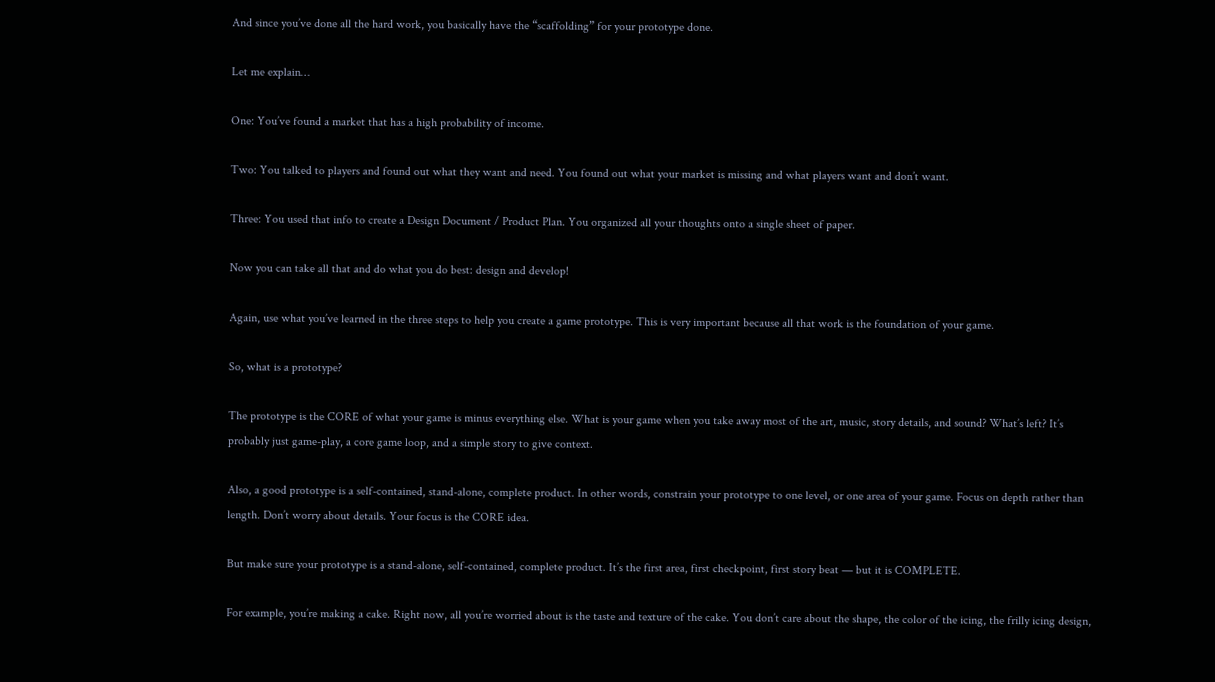And since you’ve done all the hard work, you basically have the “scaffolding” for your prototype done.

Let me explain…

One: You’ve found a market that has a high probability of income.

Two: You talked to players and found out what they want and need. You found out what your market is missing and what players want and don’t want.

Three: You used that info to create a Design Document / Product Plan. You organized all your thoughts onto a single sheet of paper.

Now you can take all that and do what you do best: design and develop!

Again, use what you’ve learned in the three steps to help you create a game prototype. This is very important because all that work is the foundation of your game.

So, what is a prototype?

The prototype is the CORE of what your game is minus everything else. What is your game when you take away most of the art, music, story details, and sound? What’s left? It’s probably just game-play, a core game loop, and a simple story to give context.

Also, a good prototype is a self-contained, stand-alone, complete product. In other words, constrain your prototype to one level, or one area of your game. Focus on depth rather than length. Don’t worry about details. Your focus is the CORE idea.

But make sure your prototype is a stand-alone, self-contained, complete product. It’s the first area, first checkpoint, first story beat — but it is COMPLETE.

For example, you’re making a cake. Right now, all you’re worried about is the taste and texture of the cake. You don’t care about the shape, the color of the icing, the frilly icing design,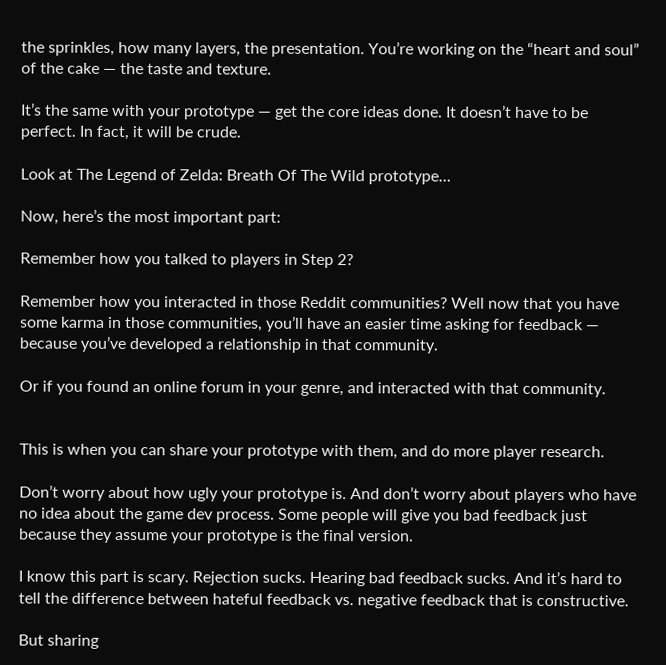the sprinkles, how many layers, the presentation. You’re working on the “heart and soul” of the cake — the taste and texture.

It’s the same with your prototype — get the core ideas done. It doesn’t have to be perfect. In fact, it will be crude.

Look at The Legend of Zelda: Breath Of The Wild prototype…

Now, here’s the most important part:

Remember how you talked to players in Step 2?

Remember how you interacted in those Reddit communities? Well now that you have some karma in those communities, you’ll have an easier time asking for feedback — because you’ve developed a relationship in that community.

Or if you found an online forum in your genre, and interacted with that community.


This is when you can share your prototype with them, and do more player research.

Don’t worry about how ugly your prototype is. And don’t worry about players who have no idea about the game dev process. Some people will give you bad feedback just because they assume your prototype is the final version.

I know this part is scary. Rejection sucks. Hearing bad feedback sucks. And it’s hard to tell the difference between hateful feedback vs. negative feedback that is constructive.

But sharing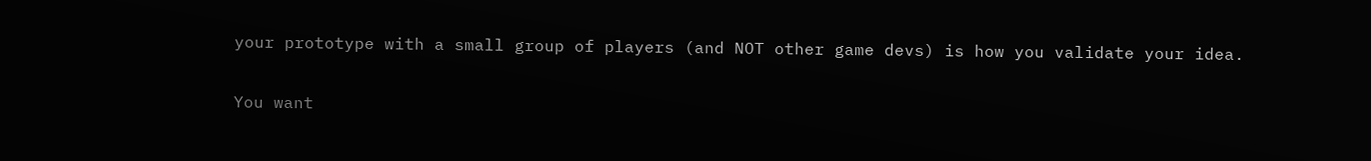your prototype with a small group of players (and NOT other game devs) is how you validate your idea.

You want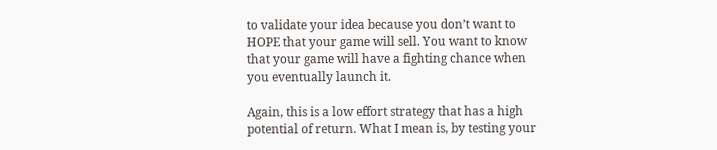to validate your idea because you don’t want to HOPE that your game will sell. You want to know that your game will have a fighting chance when you eventually launch it.

Again, this is a low effort strategy that has a high potential of return. What I mean is, by testing your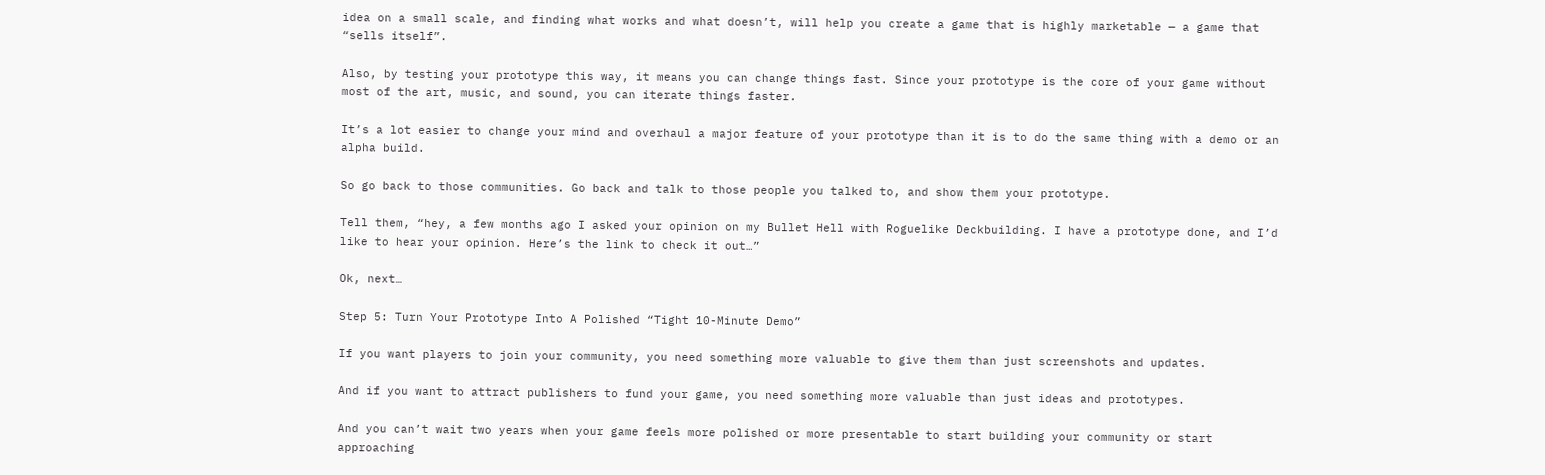idea on a small scale, and finding what works and what doesn’t, will help you create a game that is highly marketable — a game that “sells itself”.

Also, by testing your prototype this way, it means you can change things fast. Since your prototype is the core of your game without most of the art, music, and sound, you can iterate things faster.

It’s a lot easier to change your mind and overhaul a major feature of your prototype than it is to do the same thing with a demo or an alpha build.

So go back to those communities. Go back and talk to those people you talked to, and show them your prototype.

Tell them, “hey, a few months ago I asked your opinion on my Bullet Hell with Roguelike Deckbuilding. I have a prototype done, and I’d like to hear your opinion. Here’s the link to check it out…”

Ok, next…

Step 5: Turn Your Prototype Into A Polished “Tight 10-Minute Demo”

If you want players to join your community, you need something more valuable to give them than just screenshots and updates.

And if you want to attract publishers to fund your game, you need something more valuable than just ideas and prototypes.

And you can’t wait two years when your game feels more polished or more presentable to start building your community or start approaching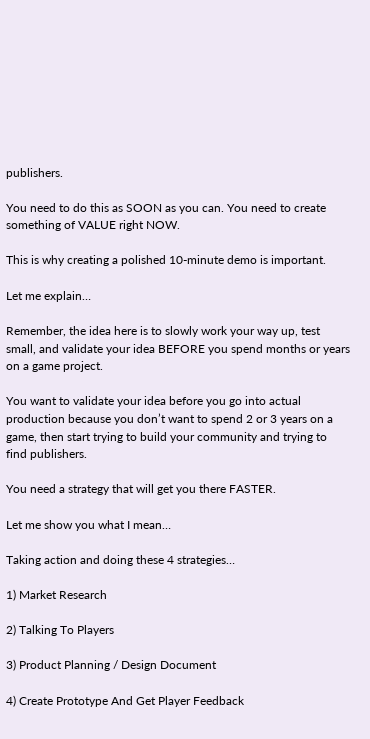publishers.

You need to do this as SOON as you can. You need to create something of VALUE right NOW.

This is why creating a polished 10-minute demo is important.

Let me explain…

Remember, the idea here is to slowly work your way up, test small, and validate your idea BEFORE you spend months or years on a game project.

You want to validate your idea before you go into actual production because you don’t want to spend 2 or 3 years on a game, then start trying to build your community and trying to find publishers.

You need a strategy that will get you there FASTER.

Let me show you what I mean…

Taking action and doing these 4 strategies…

1) Market Research

2) Talking To Players

3) Product Planning / Design Document

4) Create Prototype And Get Player Feedback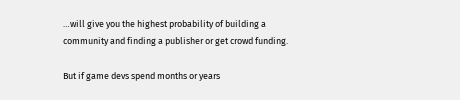…will give you the highest probability of building a community and finding a publisher or get crowd funding.

But if game devs spend months or years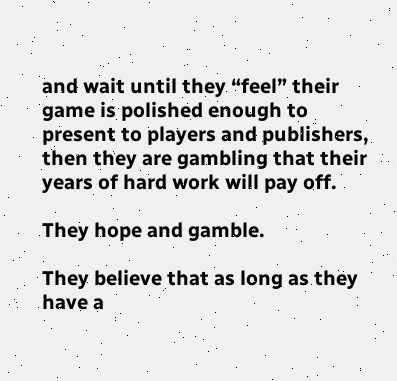and wait until they “feel” their game is polished enough to present to players and publishers, then they are gambling that their years of hard work will pay off.

They hope and gamble.

They believe that as long as they have a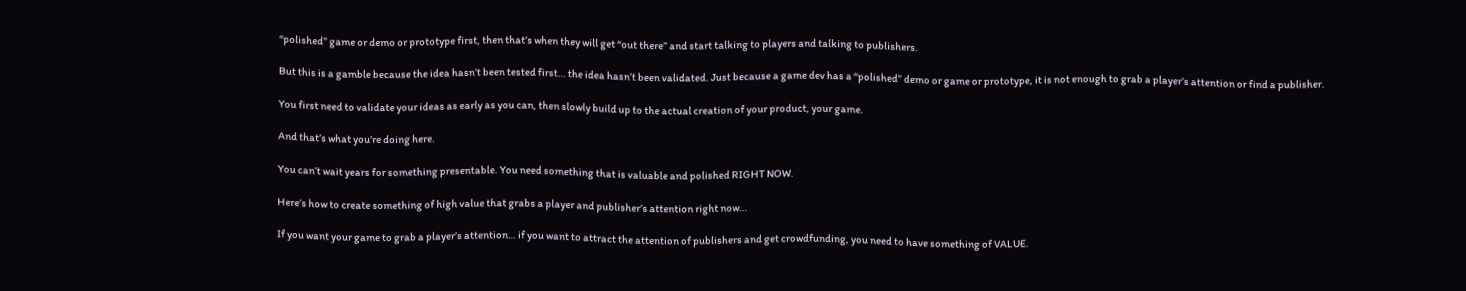“polished” game or demo or prototype first, then that’s when they will get “out there” and start talking to players and talking to publishers.

But this is a gamble because the idea hasn’t been tested first… the idea hasn’t been validated. Just because a game dev has a “polished” demo or game or prototype, it is not enough to grab a player’s attention or find a publisher.

You first need to validate your ideas as early as you can, then slowly build up to the actual creation of your product, your game.

And that’s what you’re doing here.

You can’t wait years for something presentable. You need something that is valuable and polished RIGHT NOW.

Here’s how to create something of high value that grabs a player and publisher’s attention right now…

If you want your game to grab a player’s attention… if you want to attract the attention of publishers and get crowdfunding, you need to have something of VALUE.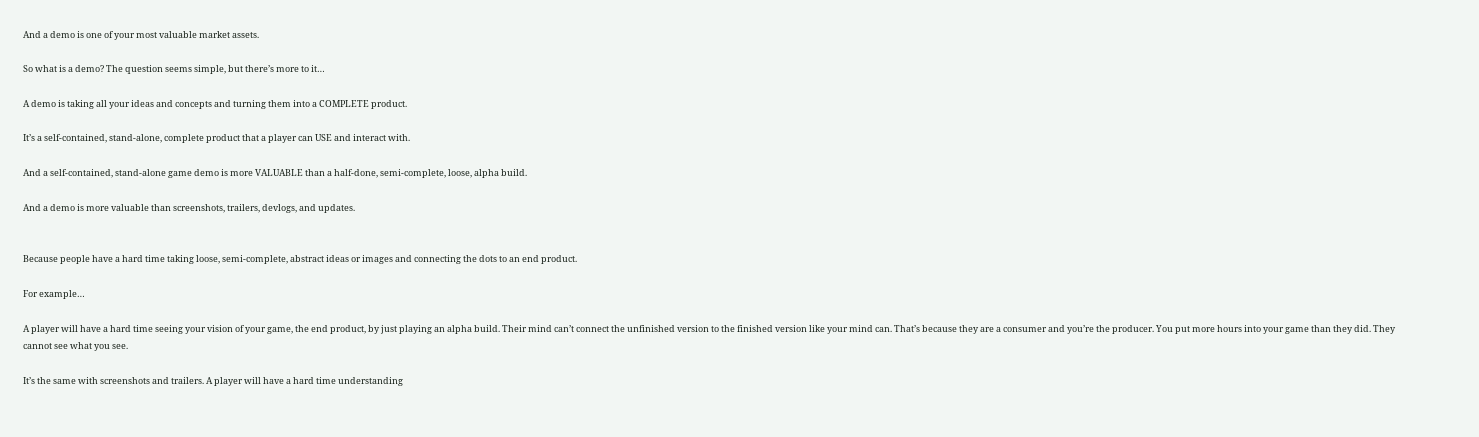And a demo is one of your most valuable market assets.

So what is a demo? The question seems simple, but there’s more to it…

A demo is taking all your ideas and concepts and turning them into a COMPLETE product.

It’s a self-contained, stand-alone, complete product that a player can USE and interact with.

And a self-contained, stand-alone game demo is more VALUABLE than a half-done, semi-complete, loose, alpha build.

And a demo is more valuable than screenshots, trailers, devlogs, and updates.


Because people have a hard time taking loose, semi-complete, abstract ideas or images and connecting the dots to an end product.

For example…

A player will have a hard time seeing your vision of your game, the end product, by just playing an alpha build. Their mind can’t connect the unfinished version to the finished version like your mind can. That’s because they are a consumer and you’re the producer. You put more hours into your game than they did. They cannot see what you see.

It’s the same with screenshots and trailers. A player will have a hard time understanding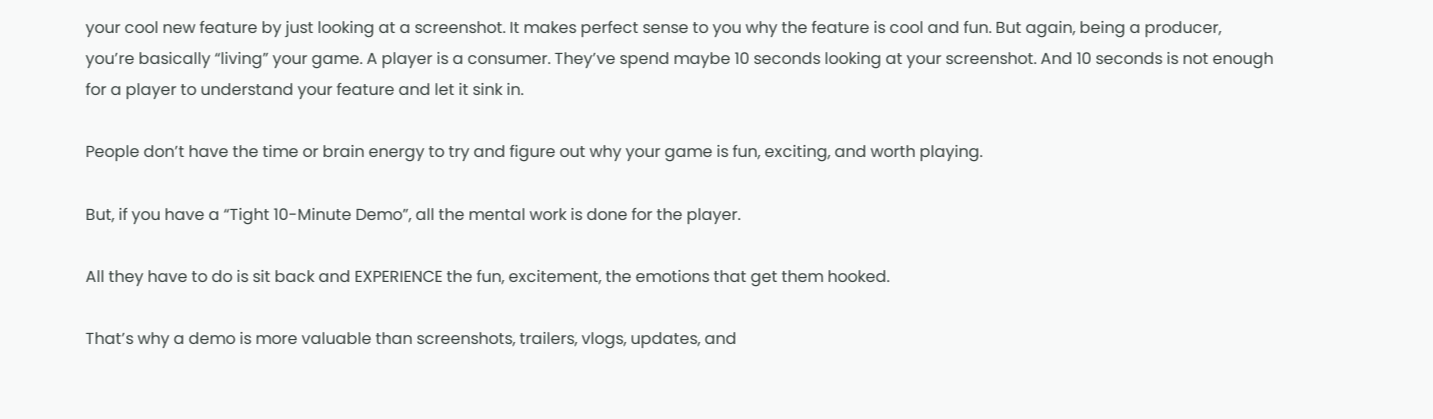your cool new feature by just looking at a screenshot. It makes perfect sense to you why the feature is cool and fun. But again, being a producer, you’re basically “living” your game. A player is a consumer. They’ve spend maybe 10 seconds looking at your screenshot. And 10 seconds is not enough for a player to understand your feature and let it sink in.

People don’t have the time or brain energy to try and figure out why your game is fun, exciting, and worth playing.

But, if you have a “Tight 10-Minute Demo”, all the mental work is done for the player.

All they have to do is sit back and EXPERIENCE the fun, excitement, the emotions that get them hooked.

That’s why a demo is more valuable than screenshots, trailers, vlogs, updates, and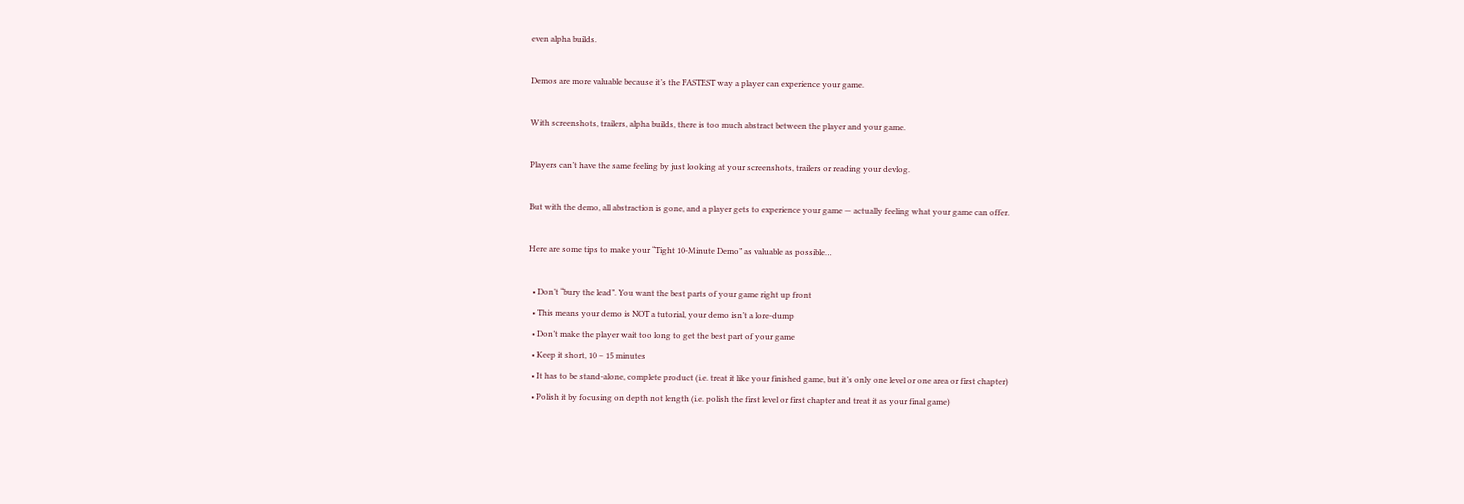even alpha builds.

Demos are more valuable because it’s the FASTEST way a player can experience your game.

With screenshots, trailers, alpha builds, there is too much abstract between the player and your game.

Players can’t have the same feeling by just looking at your screenshots, trailers or reading your devlog.

But with the demo, all abstraction is gone, and a player gets to experience your game — actually feeling what your game can offer.

Here are some tips to make your “Tight 10-Minute Demo” as valuable as possible…

  • Don’t “bury the lead”. You want the best parts of your game right up front
  • This means your demo is NOT a tutorial, your demo isn’t a lore-dump
  • Don’t make the player wait too long to get the best part of your game
  • Keep it short, 10 – 15 minutes
  • It has to be stand-alone, complete product (i.e. treat it like your finished game, but it’s only one level or one area or first chapter)
  • Polish it by focusing on depth not length (i.e. polish the first level or first chapter and treat it as your final game)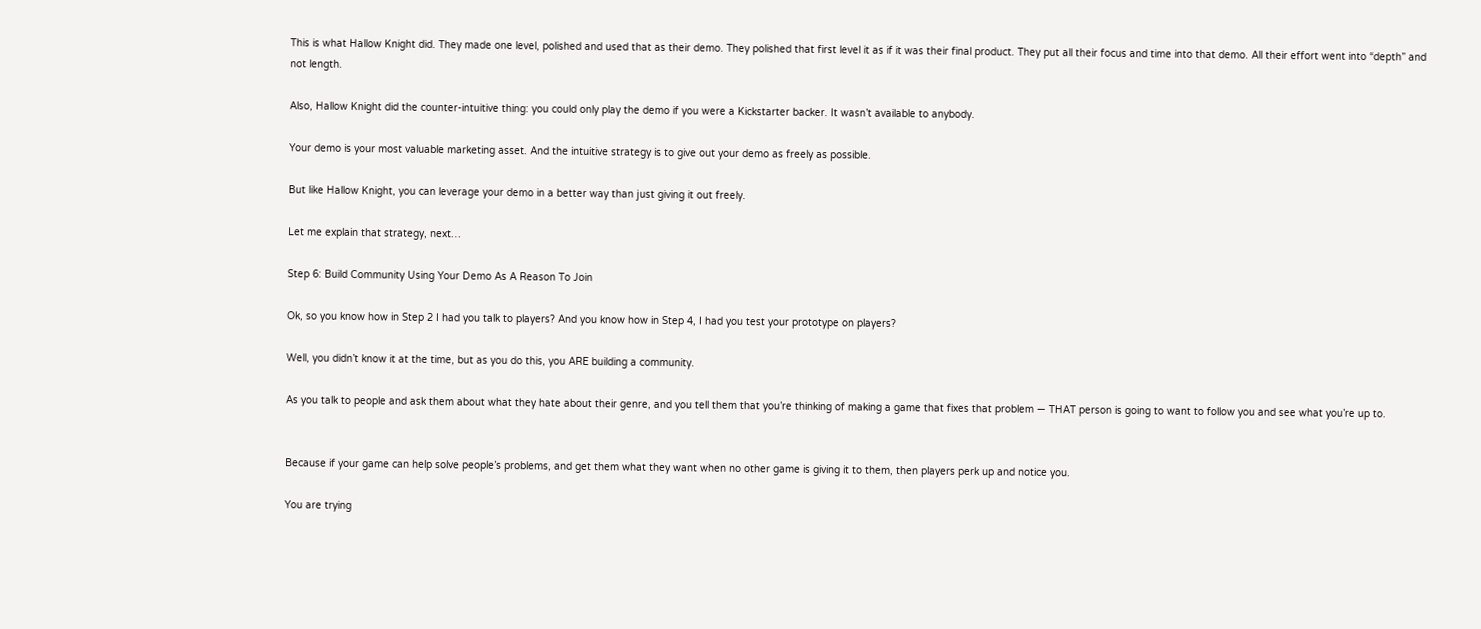This is what Hallow Knight did. They made one level, polished and used that as their demo. They polished that first level it as if it was their final product. They put all their focus and time into that demo. All their effort went into “depth” and not length.

Also, Hallow Knight did the counter-intuitive thing: you could only play the demo if you were a Kickstarter backer. It wasn’t available to anybody.

Your demo is your most valuable marketing asset. And the intuitive strategy is to give out your demo as freely as possible.

But like Hallow Knight, you can leverage your demo in a better way than just giving it out freely.

Let me explain that strategy, next…

Step 6: Build Community Using Your Demo As A Reason To Join

Ok, so you know how in Step 2 I had you talk to players? And you know how in Step 4, I had you test your prototype on players?

Well, you didn’t know it at the time, but as you do this, you ARE building a community.

As you talk to people and ask them about what they hate about their genre, and you tell them that you’re thinking of making a game that fixes that problem — THAT person is going to want to follow you and see what you’re up to.


Because if your game can help solve people’s problems, and get them what they want when no other game is giving it to them, then players perk up and notice you.

You are trying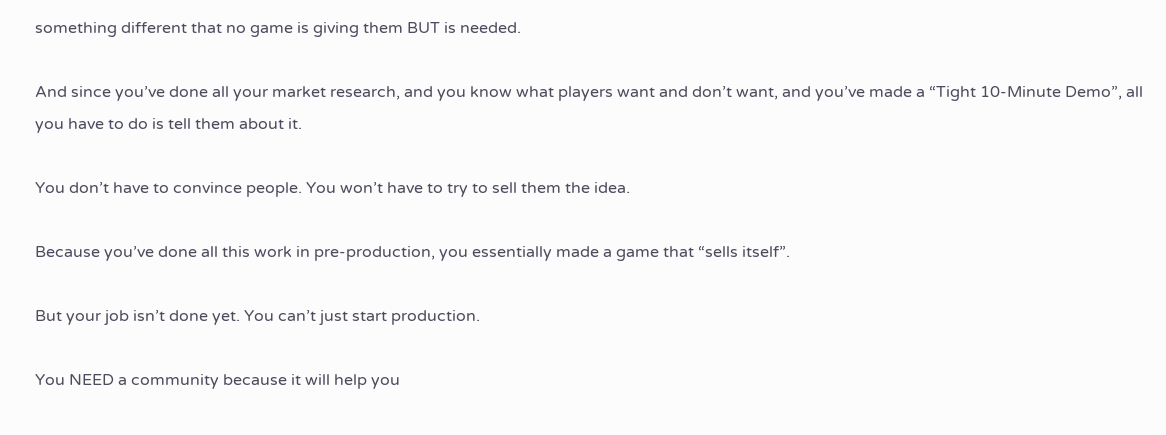something different that no game is giving them BUT is needed.

And since you’ve done all your market research, and you know what players want and don’t want, and you’ve made a “Tight 10-Minute Demo”, all you have to do is tell them about it.

You don’t have to convince people. You won’t have to try to sell them the idea.

Because you’ve done all this work in pre-production, you essentially made a game that “sells itself”.

But your job isn’t done yet. You can’t just start production.

You NEED a community because it will help you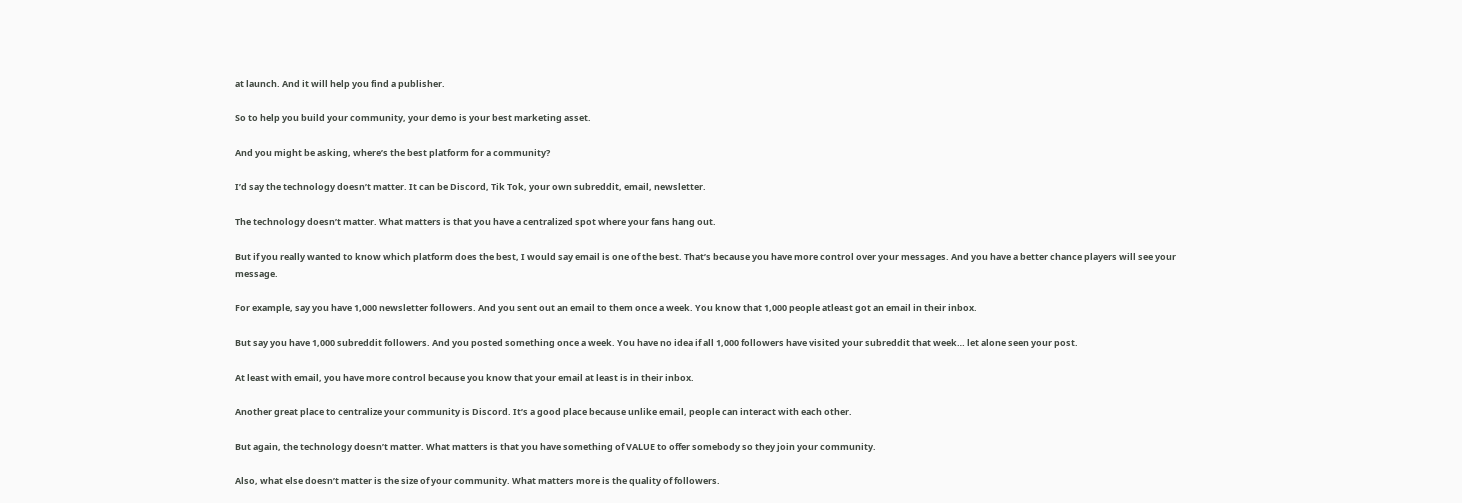at launch. And it will help you find a publisher.

So to help you build your community, your demo is your best marketing asset.

And you might be asking, where’s the best platform for a community?

I’d say the technology doesn’t matter. It can be Discord, Tik Tok, your own subreddit, email, newsletter.

The technology doesn’t matter. What matters is that you have a centralized spot where your fans hang out.

But if you really wanted to know which platform does the best, I would say email is one of the best. That’s because you have more control over your messages. And you have a better chance players will see your message.

For example, say you have 1,000 newsletter followers. And you sent out an email to them once a week. You know that 1,000 people atleast got an email in their inbox.

But say you have 1,000 subreddit followers. And you posted something once a week. You have no idea if all 1,000 followers have visited your subreddit that week… let alone seen your post.

At least with email, you have more control because you know that your email at least is in their inbox.

Another great place to centralize your community is Discord. It’s a good place because unlike email, people can interact with each other.

But again, the technology doesn’t matter. What matters is that you have something of VALUE to offer somebody so they join your community.

Also, what else doesn’t matter is the size of your community. What matters more is the quality of followers.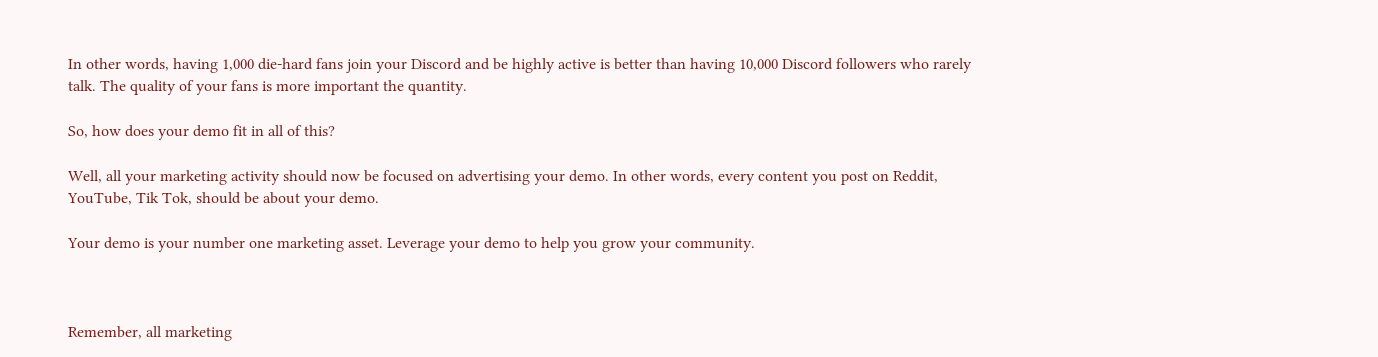In other words, having 1,000 die-hard fans join your Discord and be highly active is better than having 10,000 Discord followers who rarely talk. The quality of your fans is more important the quantity.

So, how does your demo fit in all of this?

Well, all your marketing activity should now be focused on advertising your demo. In other words, every content you post on Reddit, YouTube, Tik Tok, should be about your demo.

Your demo is your number one marketing asset. Leverage your demo to help you grow your community.



Remember, all marketing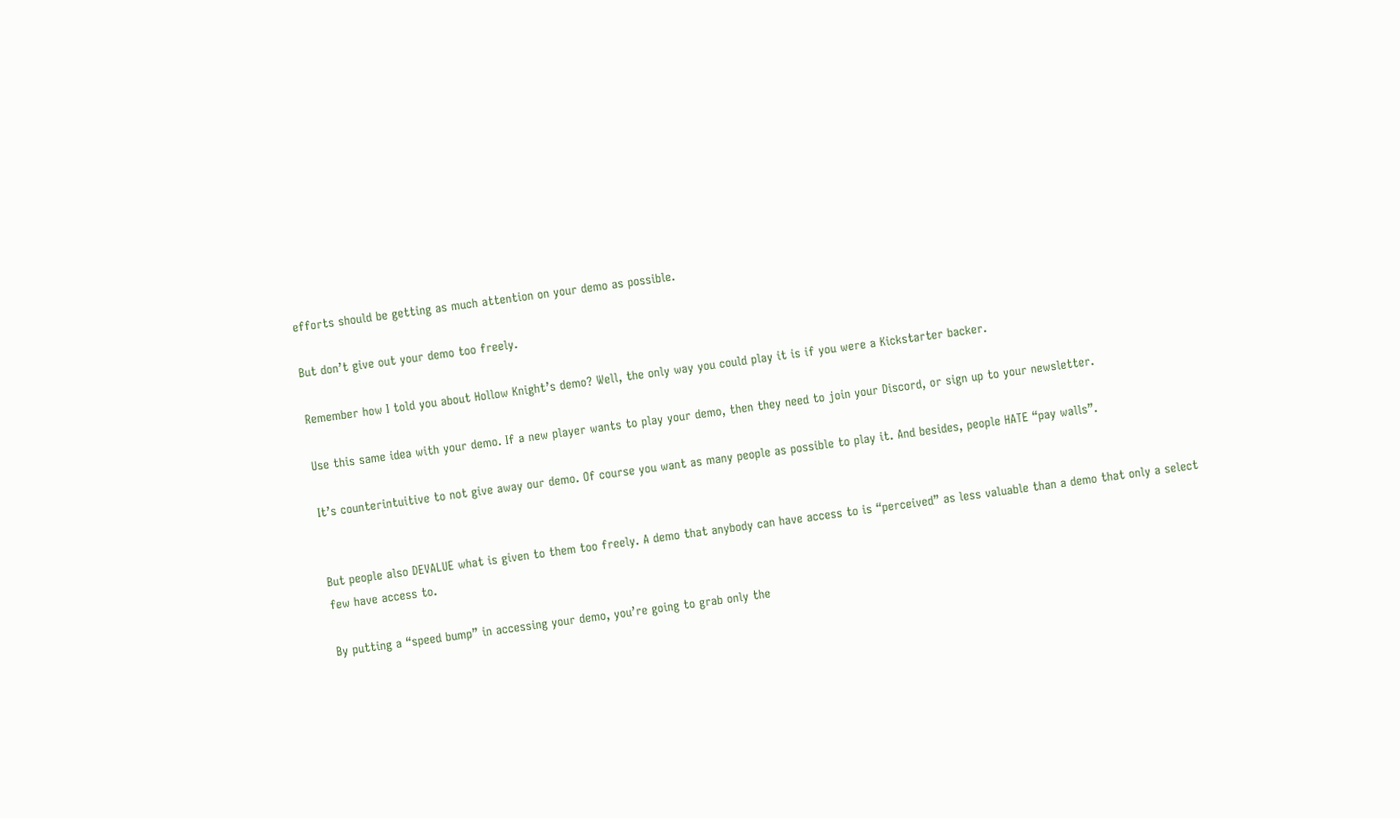efforts should be getting as much attention on your demo as possible.

But don’t give out your demo too freely.

Remember how I told you about Hollow Knight’s demo? Well, the only way you could play it is if you were a Kickstarter backer.

Use this same idea with your demo. If a new player wants to play your demo, then they need to join your Discord, or sign up to your newsletter.

It’s counterintuitive to not give away our demo. Of course you want as many people as possible to play it. And besides, people HATE “pay walls”.


But people also DEVALUE what is given to them too freely. A demo that anybody can have access to is “perceived” as less valuable than a demo that only a select few have access to.

By putting a “speed bump” in accessing your demo, you’re going to grab only the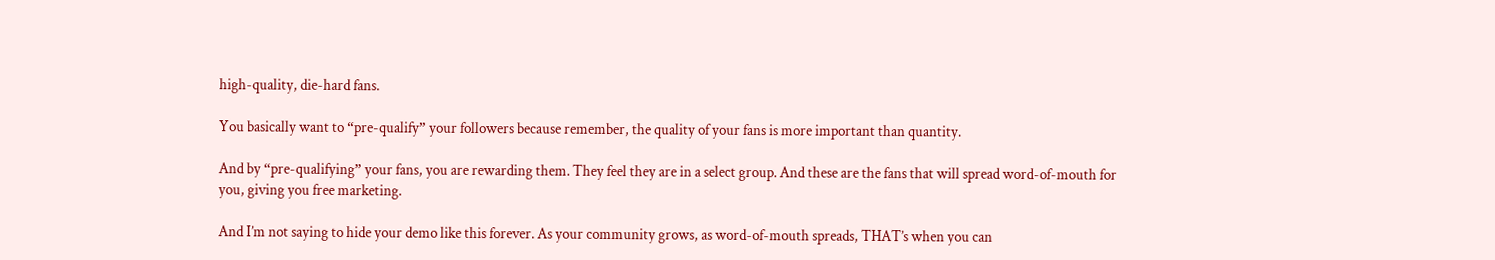high-quality, die-hard fans.

You basically want to “pre-qualify” your followers because remember, the quality of your fans is more important than quantity.

And by “pre-qualifying” your fans, you are rewarding them. They feel they are in a select group. And these are the fans that will spread word-of-mouth for you, giving you free marketing.

And I’m not saying to hide your demo like this forever. As your community grows, as word-of-mouth spreads, THAT’s when you can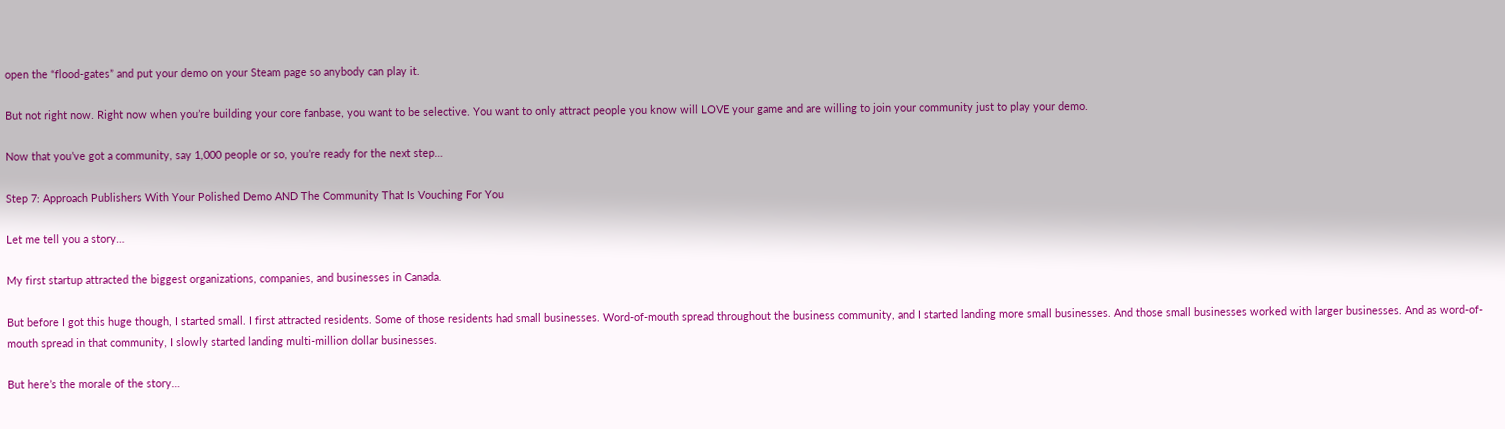open the “flood-gates” and put your demo on your Steam page so anybody can play it.

But not right now. Right now when you’re building your core fanbase, you want to be selective. You want to only attract people you know will LOVE your game and are willing to join your community just to play your demo.

Now that you’ve got a community, say 1,000 people or so, you’re ready for the next step…

Step 7: Approach Publishers With Your Polished Demo AND The Community That Is Vouching For You

Let me tell you a story…

My first startup attracted the biggest organizations, companies, and businesses in Canada.

But before I got this huge though, I started small. I first attracted residents. Some of those residents had small businesses. Word-of-mouth spread throughout the business community, and I started landing more small businesses. And those small businesses worked with larger businesses. And as word-of-mouth spread in that community, I slowly started landing multi-million dollar businesses.

But here’s the morale of the story…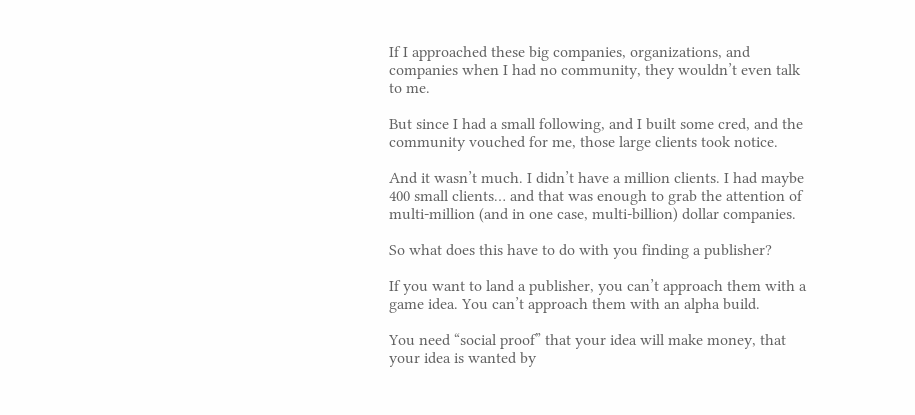If I approached these big companies, organizations, and companies when I had no community, they wouldn’t even talk to me.

But since I had a small following, and I built some cred, and the community vouched for me, those large clients took notice.

And it wasn’t much. I didn’t have a million clients. I had maybe 400 small clients… and that was enough to grab the attention of multi-million (and in one case, multi-billion) dollar companies.

So what does this have to do with you finding a publisher?

If you want to land a publisher, you can’t approach them with a game idea. You can’t approach them with an alpha build.

You need “social proof” that your idea will make money, that your idea is wanted by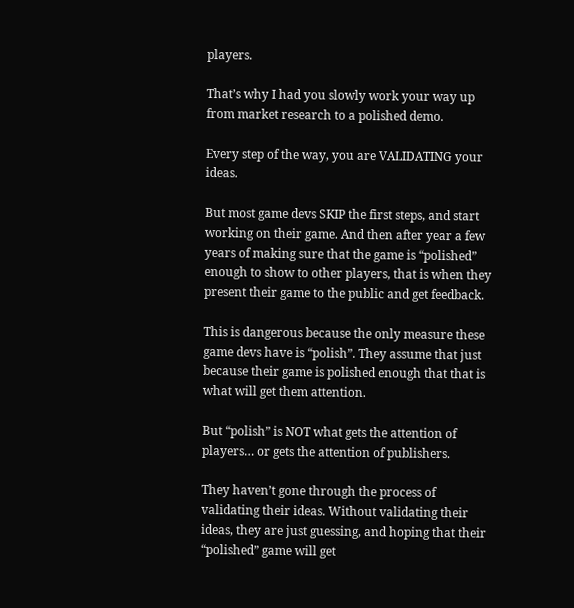players.

That’s why I had you slowly work your way up from market research to a polished demo.

Every step of the way, you are VALIDATING your ideas.

But most game devs SKIP the first steps, and start working on their game. And then after year a few years of making sure that the game is “polished” enough to show to other players, that is when they present their game to the public and get feedback.

This is dangerous because the only measure these game devs have is “polish”. They assume that just because their game is polished enough that that is what will get them attention.

But “polish” is NOT what gets the attention of players… or gets the attention of publishers.

They haven’t gone through the process of validating their ideas. Without validating their ideas, they are just guessing, and hoping that their “polished” game will get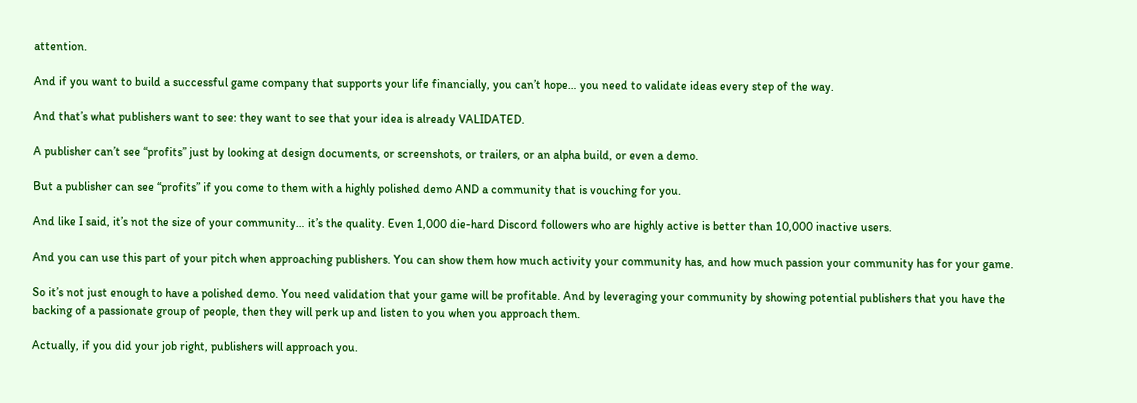attention.

And if you want to build a successful game company that supports your life financially, you can’t hope… you need to validate ideas every step of the way.

And that’s what publishers want to see: they want to see that your idea is already VALIDATED.

A publisher can’t see “profits” just by looking at design documents, or screenshots, or trailers, or an alpha build, or even a demo.

But a publisher can see “profits” if you come to them with a highly polished demo AND a community that is vouching for you.

And like I said, it’s not the size of your community… it’s the quality. Even 1,000 die-hard Discord followers who are highly active is better than 10,000 inactive users.

And you can use this part of your pitch when approaching publishers. You can show them how much activity your community has, and how much passion your community has for your game.

So it’s not just enough to have a polished demo. You need validation that your game will be profitable. And by leveraging your community by showing potential publishers that you have the backing of a passionate group of people, then they will perk up and listen to you when you approach them.

Actually, if you did your job right, publishers will approach you.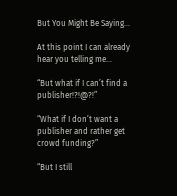But You Might Be Saying…

At this point I can already hear you telling me…

“But what if I can’t find a publisher!?!@?!”

“What if I don’t want a publisher and rather get crowd funding?”

“But I still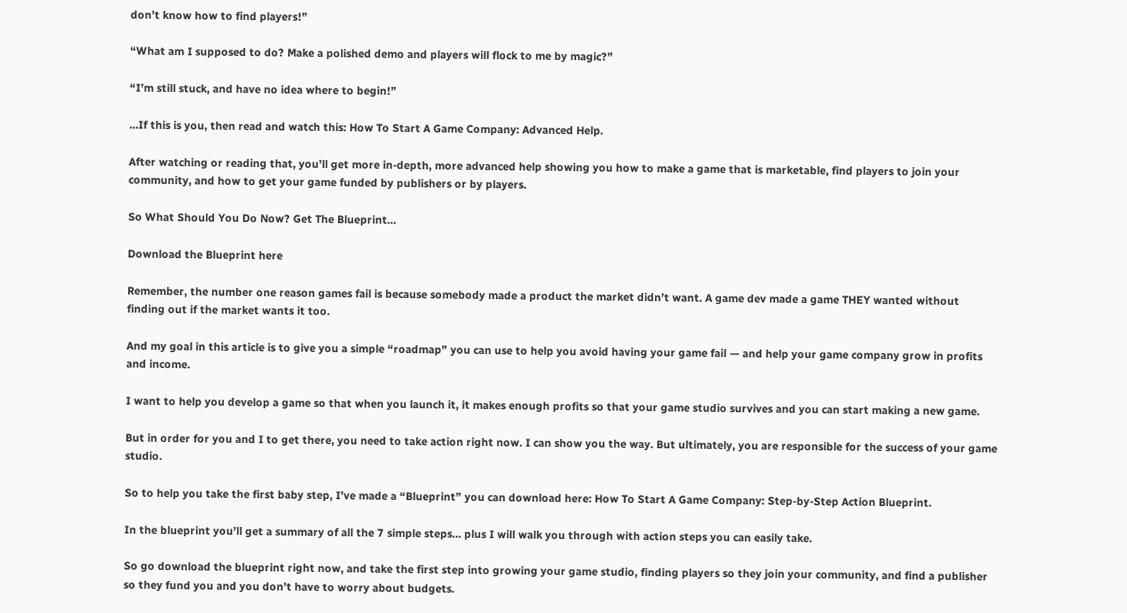don’t know how to find players!”

“What am I supposed to do? Make a polished demo and players will flock to me by magic?”

“I’m still stuck, and have no idea where to begin!”

…If this is you, then read and watch this: How To Start A Game Company: Advanced Help.

After watching or reading that, you’ll get more in-depth, more advanced help showing you how to make a game that is marketable, find players to join your community, and how to get your game funded by publishers or by players.

So What Should You Do Now? Get The Blueprint…

Download the Blueprint here

Remember, the number one reason games fail is because somebody made a product the market didn’t want. A game dev made a game THEY wanted without finding out if the market wants it too.

And my goal in this article is to give you a simple “roadmap” you can use to help you avoid having your game fail — and help your game company grow in profits and income.

I want to help you develop a game so that when you launch it, it makes enough profits so that your game studio survives and you can start making a new game.

But in order for you and I to get there, you need to take action right now. I can show you the way. But ultimately, you are responsible for the success of your game studio.

So to help you take the first baby step, I’ve made a “Blueprint” you can download here: How To Start A Game Company: Step-by-Step Action Blueprint.

In the blueprint you’ll get a summary of all the 7 simple steps… plus I will walk you through with action steps you can easily take.

So go download the blueprint right now, and take the first step into growing your game studio, finding players so they join your community, and find a publisher so they fund you and you don’t have to worry about budgets.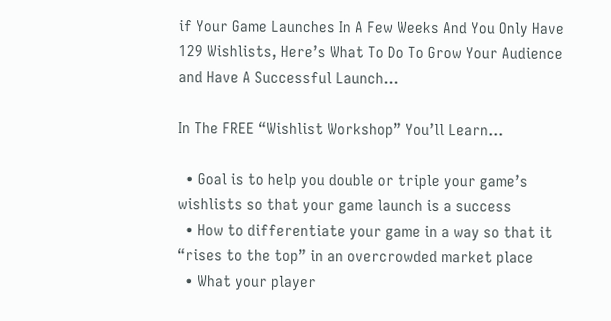if Your Game Launches In A Few Weeks And You Only Have 129 Wishlists, Here’s What To Do To Grow Your Audience and Have A Successful Launch…

In The FREE “Wishlist Workshop” You’ll Learn…

  • Goal is to help you double or triple your game’s wishlists so that your game launch is a success
  • How to differentiate your game in a way so that it “rises to the top” in an overcrowded market place
  • What your player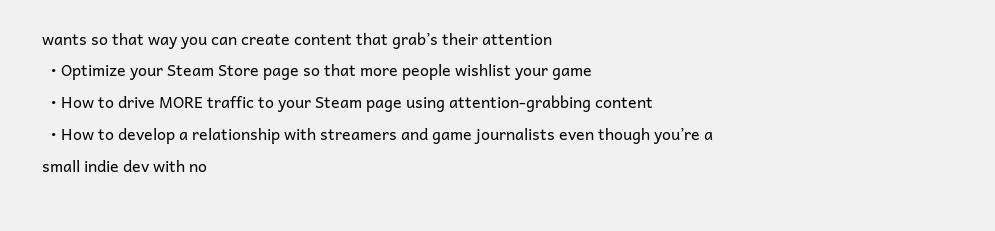wants so that way you can create content that grab’s their attention
  • Optimize your Steam Store page so that more people wishlist your game
  • How to drive MORE traffic to your Steam page using attention-grabbing content
  • How to develop a relationship with streamers and game journalists even though you’re a small indie dev with no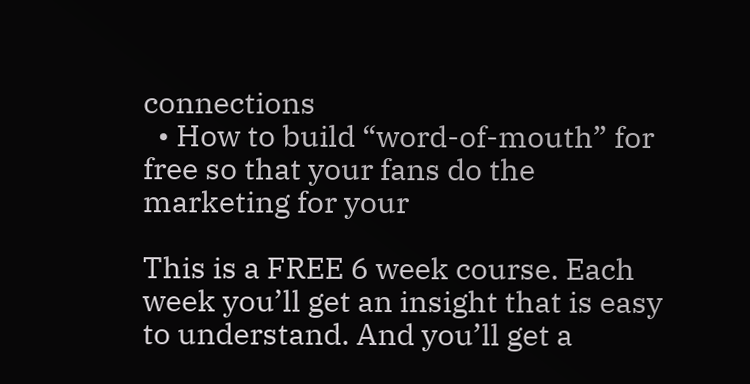connections
  • How to build “word-of-mouth” for free so that your fans do the marketing for your

This is a FREE 6 week course. Each week you’ll get an insight that is easy to understand. And you’ll get a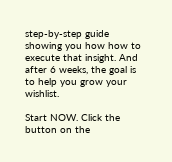step-by-step guide showing you how how to execute that insight. And after 6 weeks, the goal is to help you grow your wishlist.

Start NOW. Click the button on the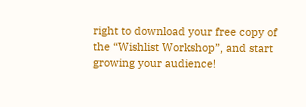right to download your free copy of the “Wishlist Workshop”, and start growing your audience!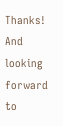Thanks! And looking forward to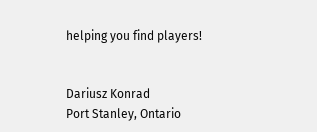helping you find players!


Dariusz Konrad
Port Stanley, Ontario